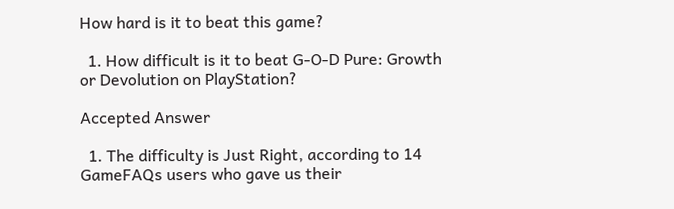How hard is it to beat this game?

  1. How difficult is it to beat G-O-D Pure: Growth or Devolution on PlayStation?

Accepted Answer

  1. The difficulty is Just Right, according to 14 GameFAQs users who gave us their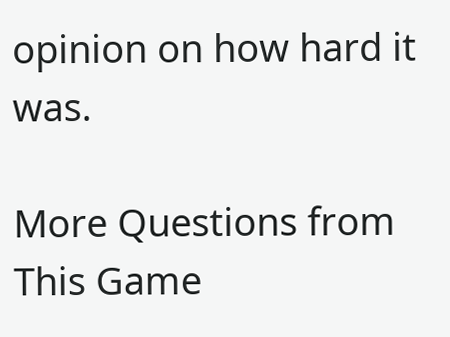opinion on how hard it was.

More Questions from This Game